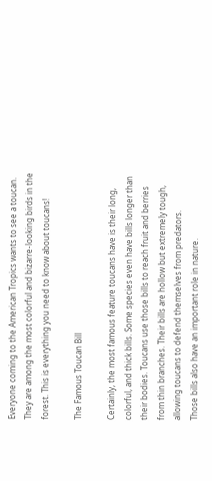Everyone coming to the American Tropics wants to see a toucan. They are among the most colorful and bizarre-looking birds in the forest. This is everything you need to know about toucans!

The Famous Toucan Bill

Certainly, the most famous feature toucans have is their long, colorful, and thick bills. Some species even have bills longer than their bodies. Toucans use those bills to reach fruit and berries from thin branches. Their bills are hollow but extremely tough, allowing toucans to defend themselves from predators.
Those bills also have an important role in nature.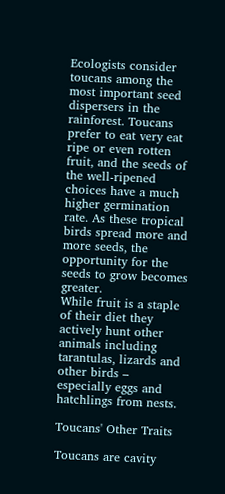Ecologists consider toucans among the most important seed dispersers in the rainforest. Toucans prefer to eat very eat ripe or even rotten fruit, and the seeds of the well-ripened choices have a much higher germination rate. As these tropical birds spread more and more seeds, the opportunity for the seeds to grow becomes greater.
While fruit is a staple of their diet they actively hunt other animals including tarantulas, lizards and other birds – especially eggs and hatchlings from nests.

Toucans' Other Traits

Toucans are cavity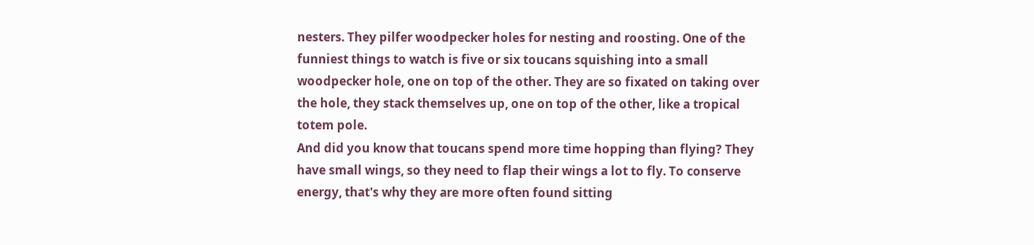nesters. They pilfer woodpecker holes for nesting and roosting. One of the funniest things to watch is five or six toucans squishing into a small woodpecker hole, one on top of the other. They are so fixated on taking over the hole, they stack themselves up, one on top of the other, like a tropical totem pole.
And did you know that toucans spend more time hopping than flying? They have small wings, so they need to flap their wings a lot to fly. To conserve energy, that's why they are more often found sitting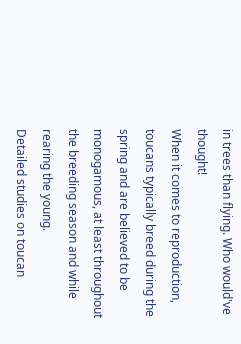in trees than flying. Who would've thought!
When it comes to reproduction, toucans typically breed during the spring and are believed to be monogamous, at least throughout the breeding season and while rearing the young.
Detailed studies on toucan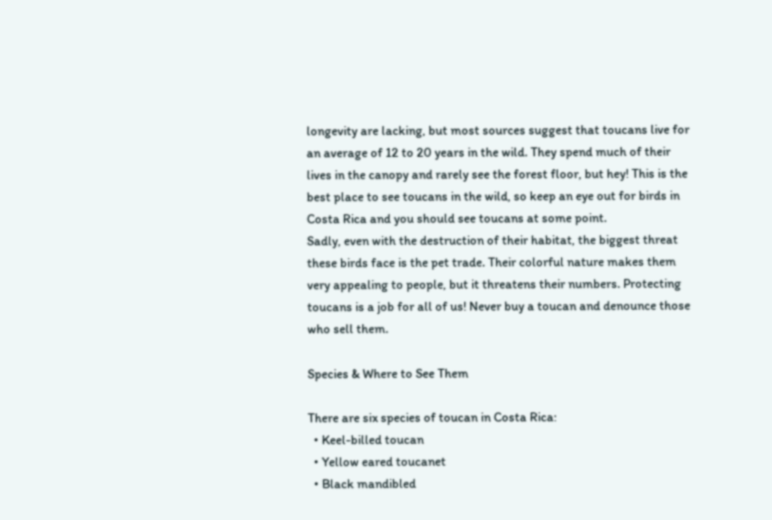longevity are lacking, but most sources suggest that toucans live for an average of 12 to 20 years in the wild. They spend much of their lives in the canopy and rarely see the forest floor, but hey! This is the best place to see toucans in the wild, so keep an eye out for birds in Costa Rica and you should see toucans at some point.
Sadly, even with the destruction of their habitat, the biggest threat these birds face is the pet trade. Their colorful nature makes them very appealing to people, but it threatens their numbers. Protecting toucans is a job for all of us! Never buy a toucan and denounce those who sell them.

Species & Where to See Them

There are six species of toucan in Costa Rica:
  • Keel-billed toucan
  • Yellow eared toucanet
  • Black mandibled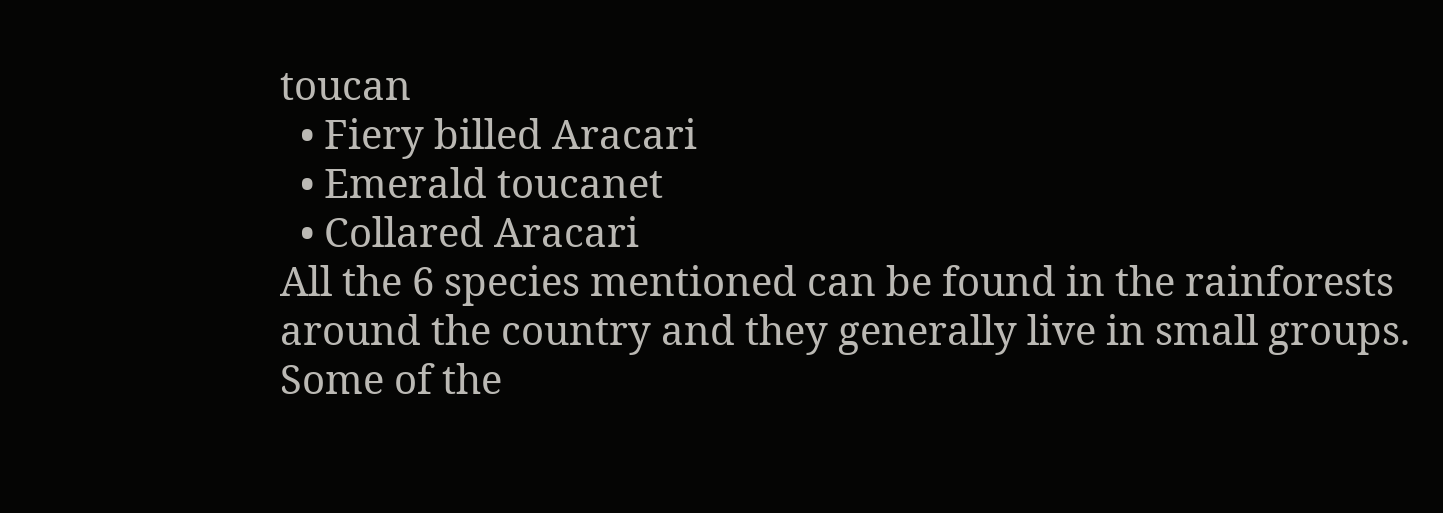toucan
  • Fiery billed Aracari
  • Emerald toucanet
  • Collared Aracari
All the 6 species mentioned can be found in the rainforests around the country and they generally live in small groups.
Some of the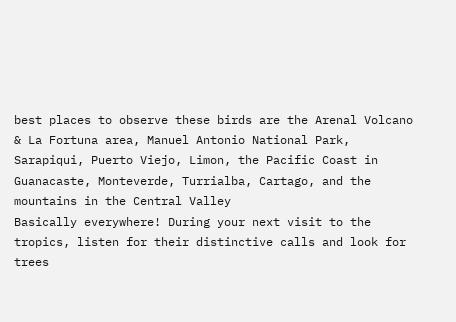best places to observe these birds are the Arenal Volcano & La Fortuna area, Manuel Antonio National Park, Sarapiqui, Puerto Viejo, Limon, the Pacific Coast in Guanacaste, Monteverde, Turrialba, Cartago, and the mountains in the Central Valley
Basically everywhere! During your next visit to the tropics, listen for their distinctive calls and look for trees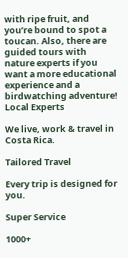with ripe fruit, and you’re bound to spot a toucan. Also, there are guided tours with nature experts if you want a more educational experience and a birdwatching adventure!
Local Experts

We live, work & travel in Costa Rica.

Tailored Travel

Every trip is designed for you.

Super Service

1000+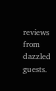reviews from dazzled guests.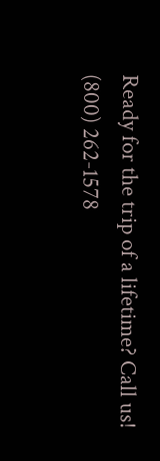Ready for the trip of a lifetime? Call us!
(800) 262-1578